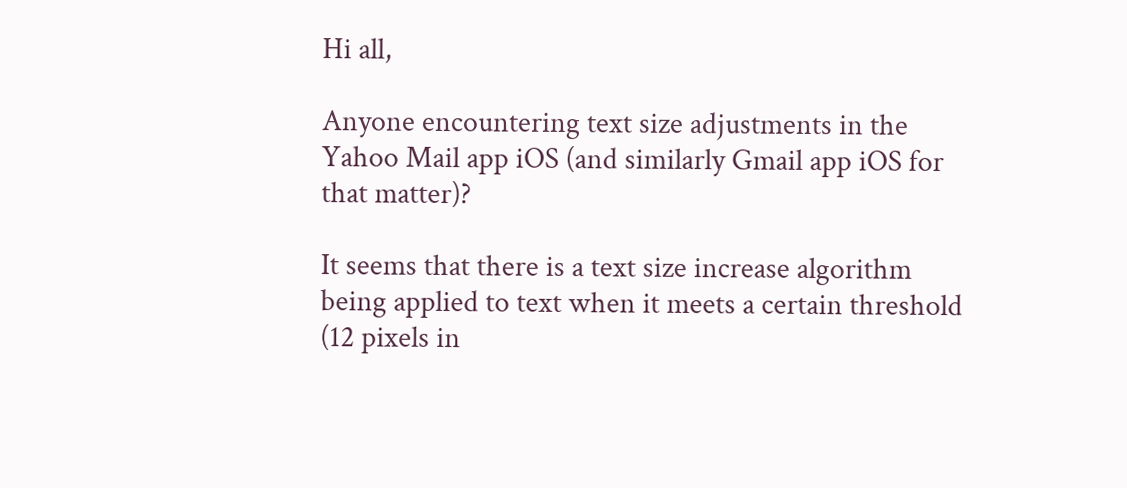Hi all,

Anyone encountering text size adjustments in the Yahoo Mail app iOS (and similarly Gmail app iOS for that matter)?

It seems that there is a text size increase algorithm being applied to text when it meets a certain threshold (12 pixels in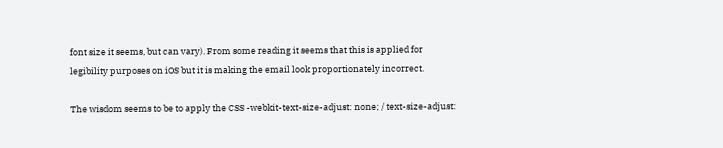font size it seems, but can vary). From some reading it seems that this is applied for legibility purposes on iOS but it is making the email look proportionately incorrect.

The wisdom seems to be to apply the CSS -webkit-text-size-adjust: none; / text-size-adjust: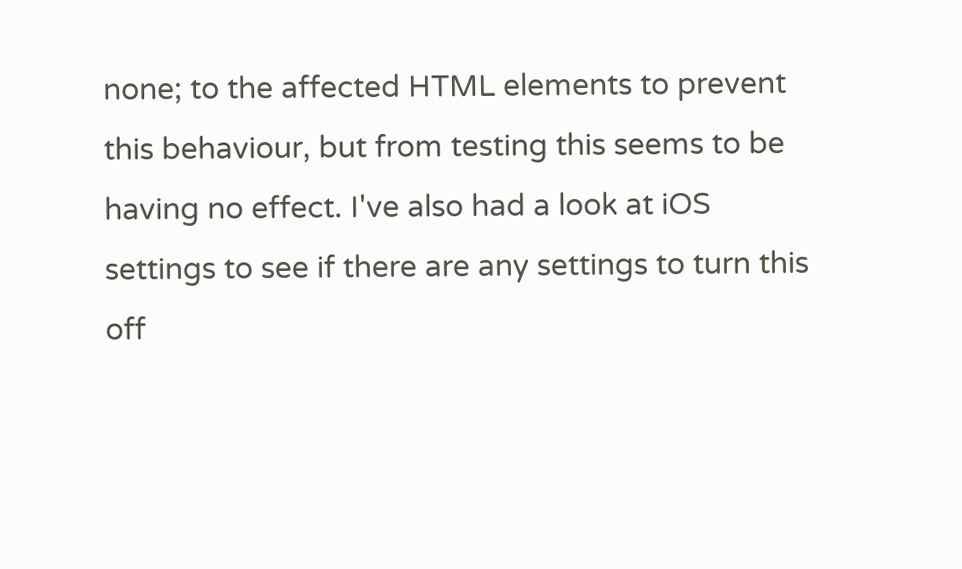none; to the affected HTML elements to prevent this behaviour, but from testing this seems to be having no effect. I've also had a look at iOS settings to see if there are any settings to turn this off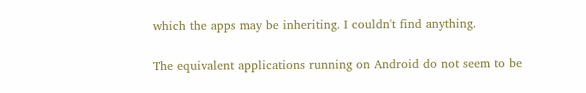which the apps may be inheriting. I couldn't find anything.

The equivalent applications running on Android do not seem to be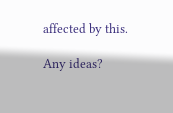affected by this.

Any ideas?